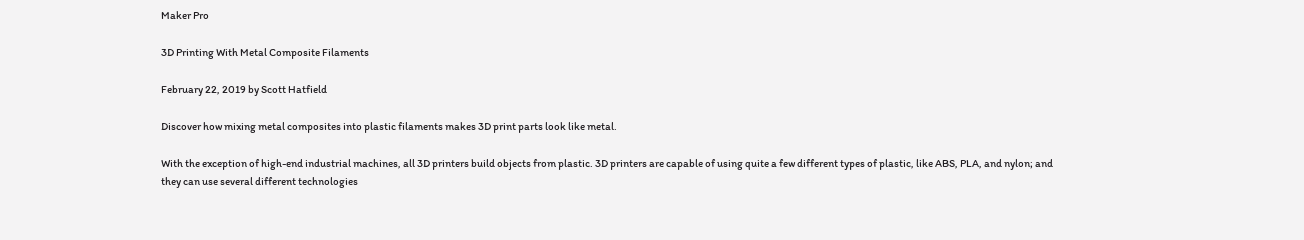Maker Pro

3D Printing With Metal Composite Filaments

February 22, 2019 by Scott Hatfield

Discover how mixing metal composites into plastic filaments makes 3D print parts look like metal.

With the exception of high-end industrial machines, all 3D printers build objects from plastic. 3D printers are capable of using quite a few different types of plastic, like ABS, PLA, and nylon; and they can use several different technologies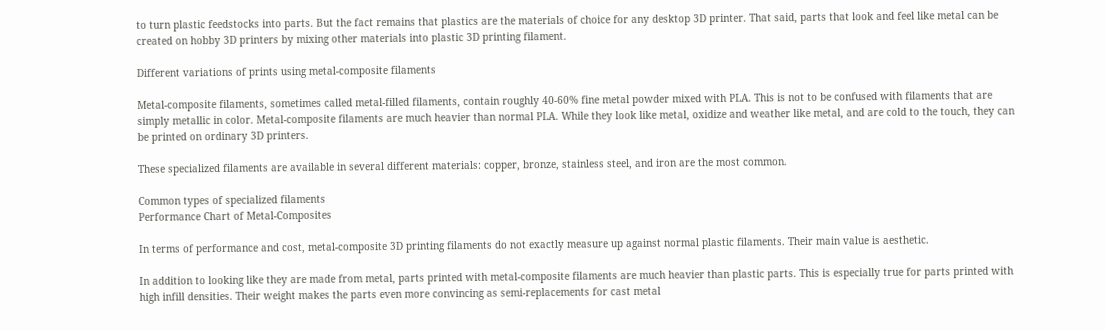to turn plastic feedstocks into parts. But the fact remains that plastics are the materials of choice for any desktop 3D printer. That said, parts that look and feel like metal can be created on hobby 3D printers by mixing other materials into plastic 3D printing filament.

Different variations of prints using metal-composite filaments

Metal-composite filaments, sometimes called metal-filled filaments, contain roughly 40-60% fine metal powder mixed with PLA. This is not to be confused with filaments that are simply metallic in color. Metal-composite filaments are much heavier than normal PLA. While they look like metal, oxidize and weather like metal, and are cold to the touch, they can be printed on ordinary 3D printers.

These specialized filaments are available in several different materials: copper, bronze, stainless steel, and iron are the most common.

Common types of specialized filaments
Performance Chart of Metal-Composites

In terms of performance and cost, metal-composite 3D printing filaments do not exactly measure up against normal plastic filaments. Their main value is aesthetic.

In addition to looking like they are made from metal, parts printed with metal-composite filaments are much heavier than plastic parts. This is especially true for parts printed with high infill densities. Their weight makes the parts even more convincing as semi-replacements for cast metal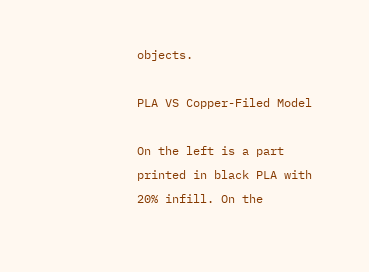objects.

PLA VS Copper-Filed Model

On the left is a part printed in black PLA with 20% infill. On the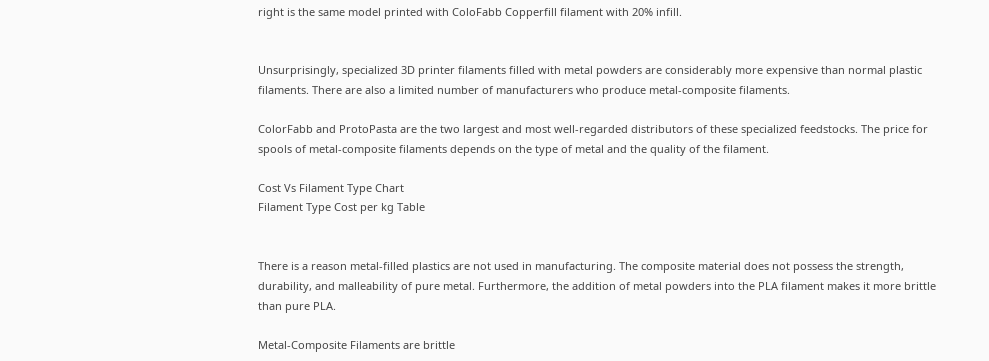right is the same model printed with ColoFabb Copperfill filament with 20% infill.


Unsurprisingly, specialized 3D printer filaments filled with metal powders are considerably more expensive than normal plastic filaments. There are also a limited number of manufacturers who produce metal-composite filaments.

ColorFabb and ProtoPasta are the two largest and most well-regarded distributors of these specialized feedstocks. The price for spools of metal-composite filaments depends on the type of metal and the quality of the filament.

Cost Vs Filament Type Chart
Filament Type Cost per kg Table


There is a reason metal-filled plastics are not used in manufacturing. The composite material does not possess the strength, durability, and malleability of pure metal. Furthermore, the addition of metal powders into the PLA filament makes it more brittle than pure PLA.

Metal-Composite Filaments are brittle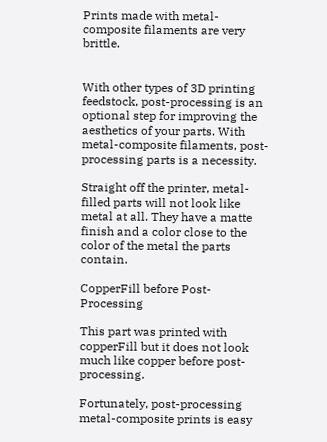Prints made with metal-composite filaments are very brittle.


With other types of 3D printing feedstock, post-processing is an optional step for improving the aesthetics of your parts. With metal-composite filaments, post-processing parts is a necessity.

Straight off the printer, metal-filled parts will not look like metal at all. They have a matte finish and a color close to the color of the metal the parts contain.

CopperFill before Post-Processing

This part was printed with copperFill but it does not look much like copper before post-processing.

Fortunately, post-processing metal-composite prints is easy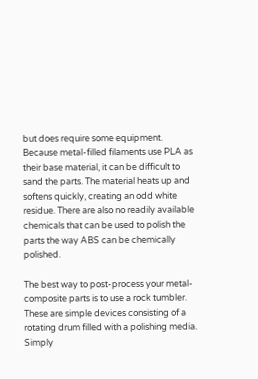but does require some equipment. Because metal-filled filaments use PLA as their base material, it can be difficult to sand the parts. The material heats up and softens quickly, creating an odd white residue. There are also no readily available chemicals that can be used to polish the parts the way ABS can be chemically polished.

The best way to post-process your metal-composite parts is to use a rock tumbler. These are simple devices consisting of a rotating drum filled with a polishing media. Simply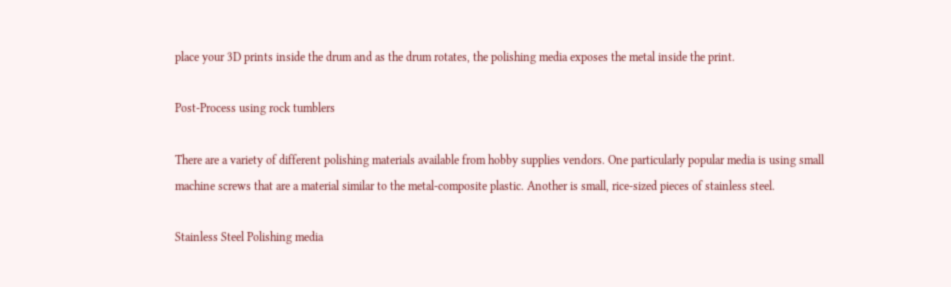place your 3D prints inside the drum and as the drum rotates, the polishing media exposes the metal inside the print.

Post-Process using rock tumblers

There are a variety of different polishing materials available from hobby supplies vendors. One particularly popular media is using small machine screws that are a material similar to the metal-composite plastic. Another is small, rice-sized pieces of stainless steel.

Stainless Steel Polishing media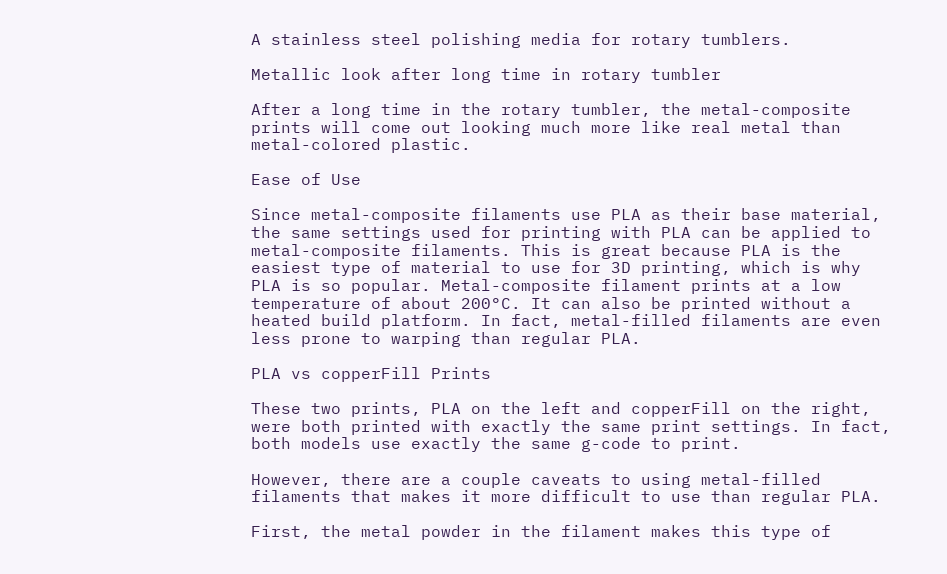A stainless steel polishing media for rotary tumblers.

Metallic look after long time in rotary tumbler

After a long time in the rotary tumbler, the metal-composite prints will come out looking much more like real metal than metal-colored plastic.

Ease of Use

Since metal-composite filaments use PLA as their base material, the same settings used for printing with PLA can be applied to metal-composite filaments. This is great because PLA is the easiest type of material to use for 3D printing, which is why PLA is so popular. Metal-composite filament prints at a low temperature of about 200°C. It can also be printed without a heated build platform. In fact, metal-filled filaments are even less prone to warping than regular PLA.

PLA vs copperFill Prints

These two prints, PLA on the left and copperFill on the right, were both printed with exactly the same print settings. In fact, both models use exactly the same g-code to print.

However, there are a couple caveats to using metal-filled filaments that makes it more difficult to use than regular PLA.

First, the metal powder in the filament makes this type of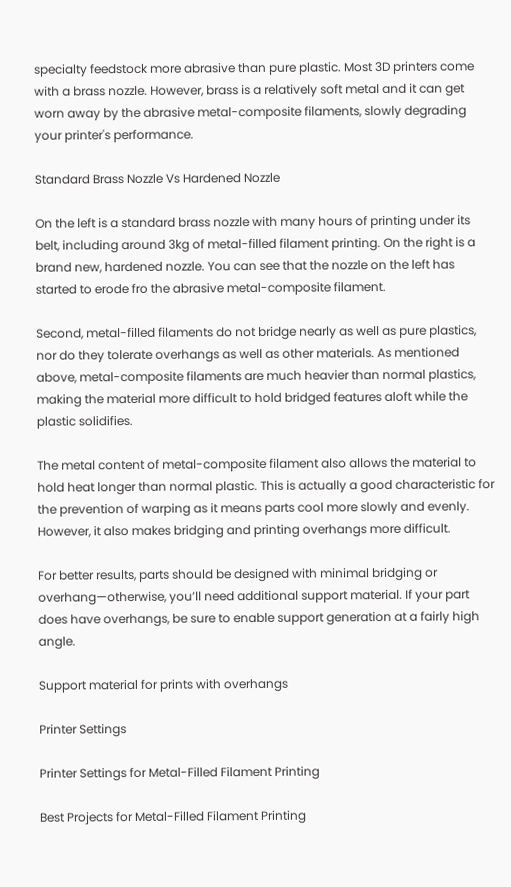specialty feedstock more abrasive than pure plastic. Most 3D printers come with a brass nozzle. However, brass is a relatively soft metal and it can get worn away by the abrasive metal-composite filaments, slowly degrading your printer's performance.

Standard Brass Nozzle Vs Hardened Nozzle

On the left is a standard brass nozzle with many hours of printing under its belt, including around 3kg of metal-filled filament printing. On the right is a brand new, hardened nozzle. You can see that the nozzle on the left has started to erode fro the abrasive metal-composite filament.

Second, metal-filled filaments do not bridge nearly as well as pure plastics, nor do they tolerate overhangs as well as other materials. As mentioned above, metal-composite filaments are much heavier than normal plastics, making the material more difficult to hold bridged features aloft while the plastic solidifies.

The metal content of metal-composite filament also allows the material to hold heat longer than normal plastic. This is actually a good characteristic for the prevention of warping as it means parts cool more slowly and evenly. However, it also makes bridging and printing overhangs more difficult.

For better results, parts should be designed with minimal bridging or overhang—otherwise, you’ll need additional support material. If your part does have overhangs, be sure to enable support generation at a fairly high angle.

Support material for prints with overhangs

Printer Settings

Printer Settings for Metal-Filled Filament Printing

Best Projects for Metal-Filled Filament Printing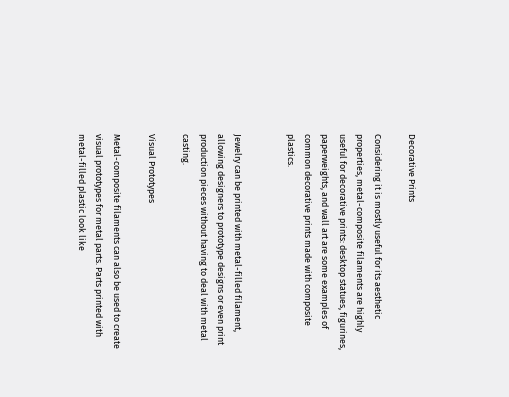Decorative Prints

Considering it is mostly useful for its aesthetic properties, metal-composite filaments are highly useful for decorative prints: desktop statues, figurines, paperweights, and wall art are some examples of common decorative prints made with composite plastics.


Jewelry can be printed with metal-filled filament, allowing designers to prototype designs or even print production pieces without having to deal with metal casting.

Visual Prototypes

Metal-composite filaments can also be used to create visual prototypes for metal parts. Parts printed with metal-filled plastic look like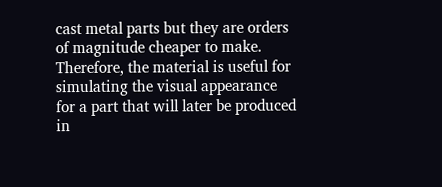cast metal parts but they are orders of magnitude cheaper to make. Therefore, the material is useful for simulating the visual appearance for a part that will later be produced in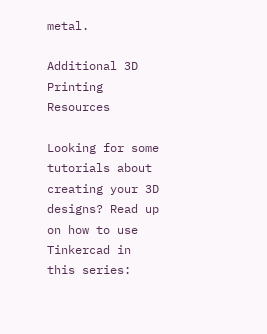metal.

Additional 3D Printing Resources

Looking for some tutorials about creating your 3D designs? Read up on how to use Tinkercad in this series: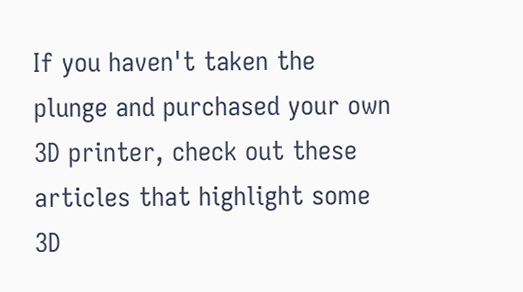If you haven't taken the plunge and purchased your own 3D printer, check out these articles that highlight some 3D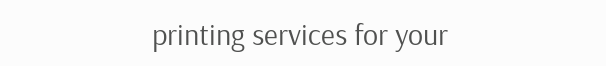printing services for your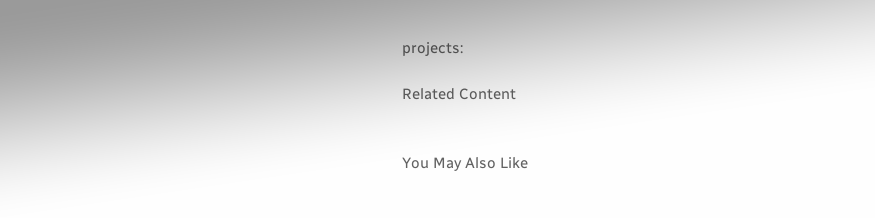projects:

Related Content


You May Also Like